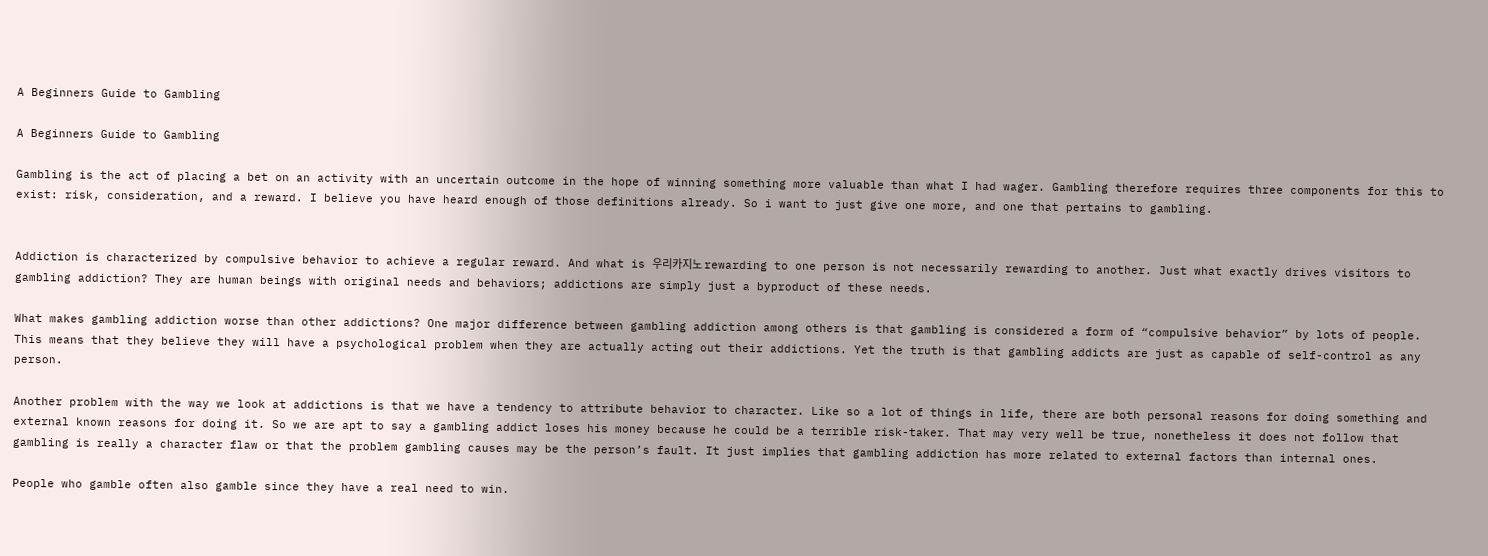A Beginners Guide to Gambling

A Beginners Guide to Gambling

Gambling is the act of placing a bet on an activity with an uncertain outcome in the hope of winning something more valuable than what I had wager. Gambling therefore requires three components for this to exist: risk, consideration, and a reward. I believe you have heard enough of those definitions already. So i want to just give one more, and one that pertains to gambling.


Addiction is characterized by compulsive behavior to achieve a regular reward. And what is 우리카지노 rewarding to one person is not necessarily rewarding to another. Just what exactly drives visitors to gambling addiction? They are human beings with original needs and behaviors; addictions are simply just a byproduct of these needs.

What makes gambling addiction worse than other addictions? One major difference between gambling addiction among others is that gambling is considered a form of “compulsive behavior” by lots of people. This means that they believe they will have a psychological problem when they are actually acting out their addictions. Yet the truth is that gambling addicts are just as capable of self-control as any person.

Another problem with the way we look at addictions is that we have a tendency to attribute behavior to character. Like so a lot of things in life, there are both personal reasons for doing something and external known reasons for doing it. So we are apt to say a gambling addict loses his money because he could be a terrible risk-taker. That may very well be true, nonetheless it does not follow that gambling is really a character flaw or that the problem gambling causes may be the person’s fault. It just implies that gambling addiction has more related to external factors than internal ones.

People who gamble often also gamble since they have a real need to win.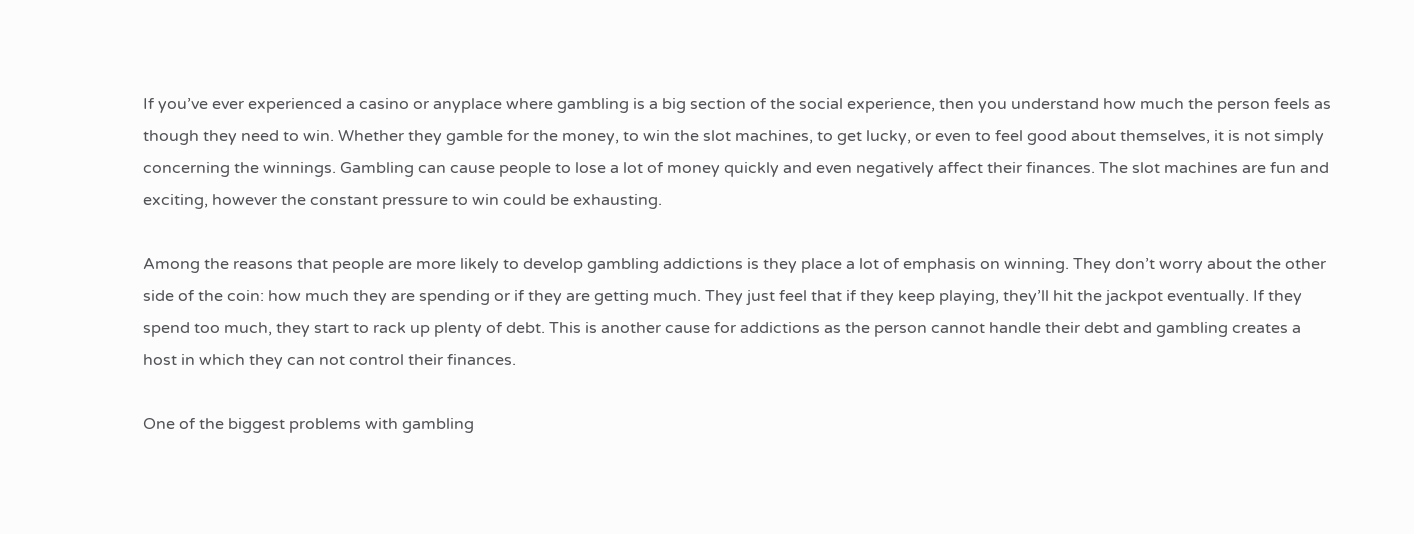If you’ve ever experienced a casino or anyplace where gambling is a big section of the social experience, then you understand how much the person feels as though they need to win. Whether they gamble for the money, to win the slot machines, to get lucky, or even to feel good about themselves, it is not simply concerning the winnings. Gambling can cause people to lose a lot of money quickly and even negatively affect their finances. The slot machines are fun and exciting, however the constant pressure to win could be exhausting.

Among the reasons that people are more likely to develop gambling addictions is they place a lot of emphasis on winning. They don’t worry about the other side of the coin: how much they are spending or if they are getting much. They just feel that if they keep playing, they’ll hit the jackpot eventually. If they spend too much, they start to rack up plenty of debt. This is another cause for addictions as the person cannot handle their debt and gambling creates a host in which they can not control their finances.

One of the biggest problems with gambling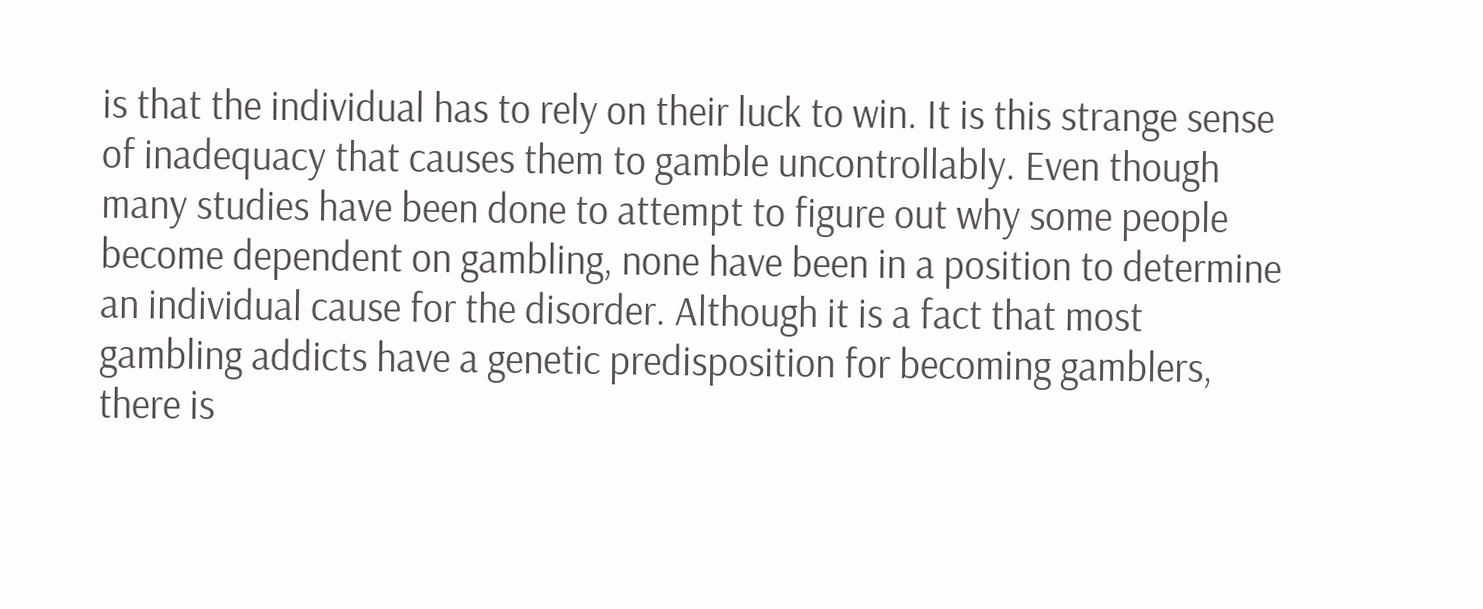is that the individual has to rely on their luck to win. It is this strange sense of inadequacy that causes them to gamble uncontrollably. Even though many studies have been done to attempt to figure out why some people become dependent on gambling, none have been in a position to determine an individual cause for the disorder. Although it is a fact that most gambling addicts have a genetic predisposition for becoming gamblers, there is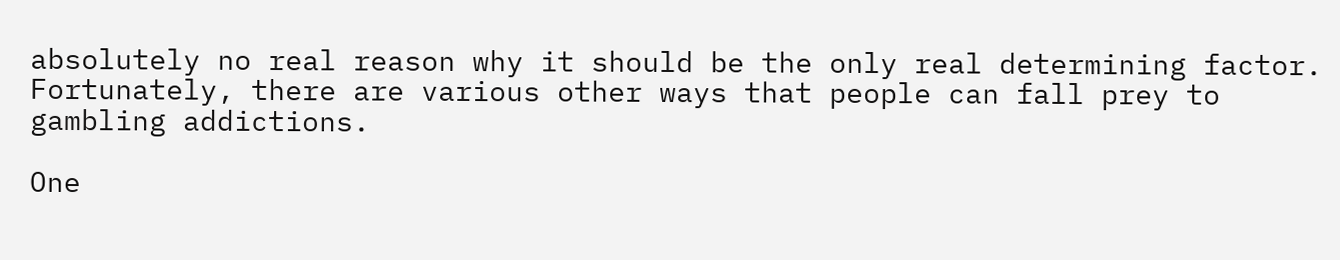absolutely no real reason why it should be the only real determining factor. Fortunately, there are various other ways that people can fall prey to gambling addictions.

One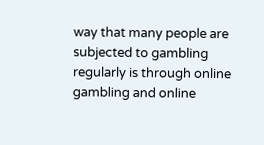way that many people are subjected to gambling regularly is through online gambling and online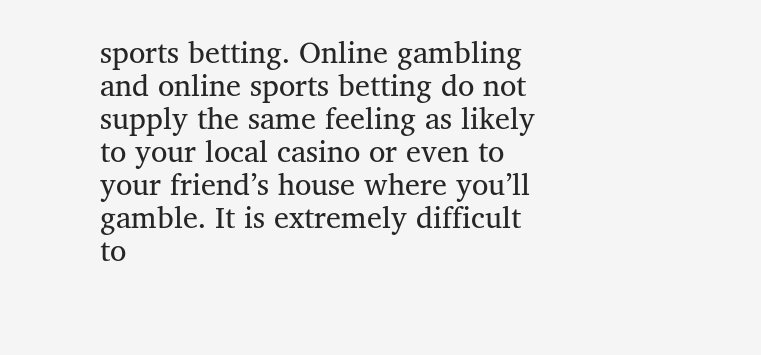sports betting. Online gambling and online sports betting do not supply the same feeling as likely to your local casino or even to your friend’s house where you’ll gamble. It is extremely difficult to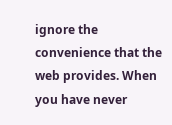ignore the convenience that the web provides. When you have never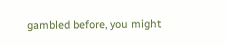gambled before, you might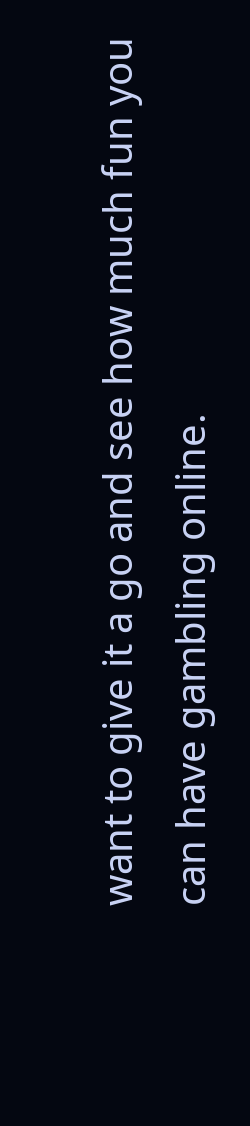want to give it a go and see how much fun you can have gambling online.